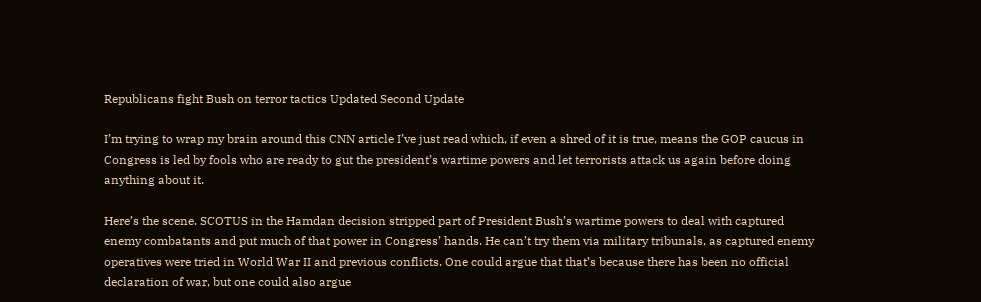Republicans fight Bush on terror tactics Updated Second Update

I’m trying to wrap my brain around this CNN article I’ve just read which, if even a shred of it is true, means the GOP caucus in Congress is led by fools who are ready to gut the president’s wartime powers and let terrorists attack us again before doing anything about it.

Here’s the scene. SCOTUS in the Hamdan decision stripped part of President Bush’s wartime powers to deal with captured enemy combatants and put much of that power in Congress’ hands. He can’t try them via military tribunals, as captured enemy operatives were tried in World War II and previous conflicts. One could argue that that’s because there has been no official declaration of war, but one could also argue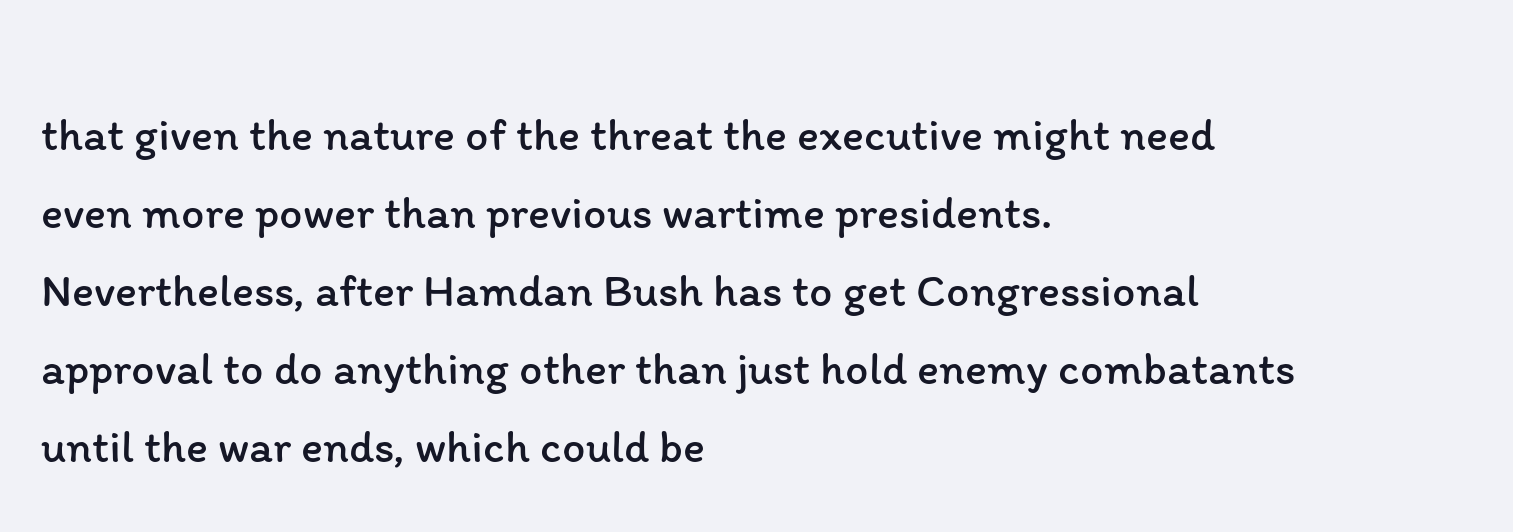that given the nature of the threat the executive might need even more power than previous wartime presidents. Nevertheless, after Hamdan Bush has to get Congressional approval to do anything other than just hold enemy combatants until the war ends, which could be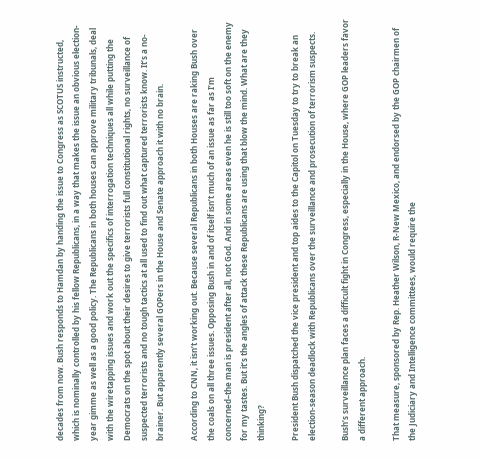decades from now. Bush responds to Hamdan by handing the issue to Congress as SCOTUS instructed, which is nominally controlled by his fellow Republicans, in a way that makes the issue an obvious election-year gimme as well as a good policy. The Republicans in both houses can approve military tribunals, deal with the wiretapping issues and work out the specifics of interrogation techniques all while putting the Democrats on the spot about their desires to give terrorists full constitutional rights, no surveillance of suspected terrorists and no tough tactics at all used to find out what captured terrorists know. It’s a no-brainer. But apparently several GOPers in the House and Senate approach it with no brain.

According to CNN, it isn’t working out. Because several Republicans in both Houses are raking Bush over the coals on all three issues. Opposing Bush in and of itself isn’t much of an issue as far as I’m concerned–the man is president after all, not God. And in some areas even he is still too soft on the enemy for my tastes. But it’s the angles of attack these Republicans are using that blow the mind. What are they thinking?

President Bush dispatched the vice president and top aides to the Capitol on Tuesday to try to break an election-season deadlock with Republicans over the surveillance and prosecution of terrorism suspects.

Bush’s surveillance plan faces a difficult fight in Congress, especially in the House, where GOP leaders favor a different approach.

That measure, sponsored by Rep. Heather Wilson, R-New Mexico, and endorsed by the GOP chairmen of the Judiciary and Intelligence committees, would require the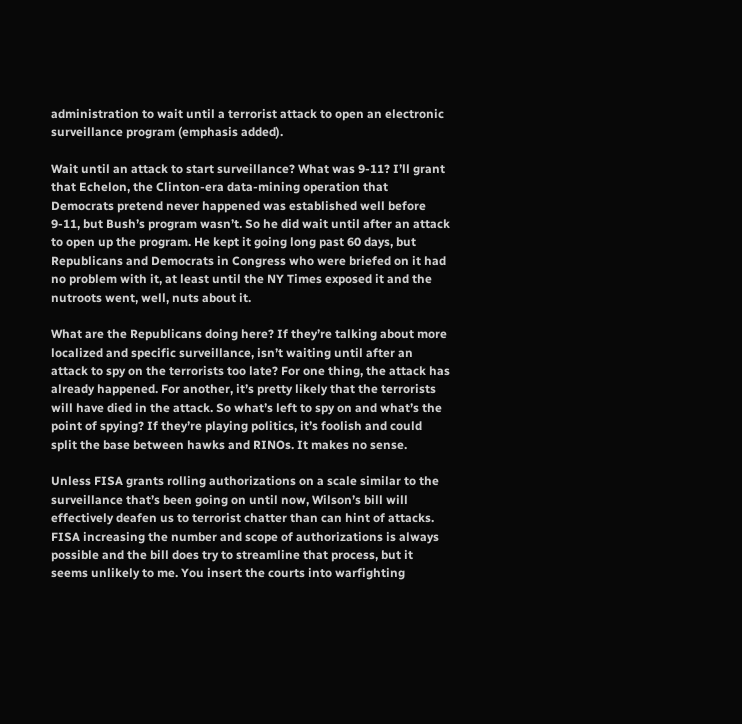administration to wait until a terrorist attack to open an electronic surveillance program (emphasis added).

Wait until an attack to start surveillance? What was 9-11? I’ll grant that Echelon, the Clinton-era data-mining operation that Democrats pretend never happened was established well before 9-11, but Bush’s program wasn’t. So he did wait until after an attack to open up the program. He kept it going long past 60 days, but Republicans and Democrats in Congress who were briefed on it had no problem with it, at least until the NY Times exposed it and the nutroots went, well, nuts about it.

What are the Republicans doing here? If they’re talking about more localized and specific surveillance, isn’t waiting until after an attack to spy on the terrorists too late? For one thing, the attack has already happened. For another, it’s pretty likely that the terrorists will have died in the attack. So what’s left to spy on and what’s the point of spying? If they’re playing politics, it’s foolish and could split the base between hawks and RINOs. It makes no sense.

Unless FISA grants rolling authorizations on a scale similar to the surveillance that’s been going on until now, Wilson’s bill will effectively deafen us to terrorist chatter than can hint of attacks. FISA increasing the number and scope of authorizations is always possible and the bill does try to streamline that process, but it seems unlikely to me. You insert the courts into warfighting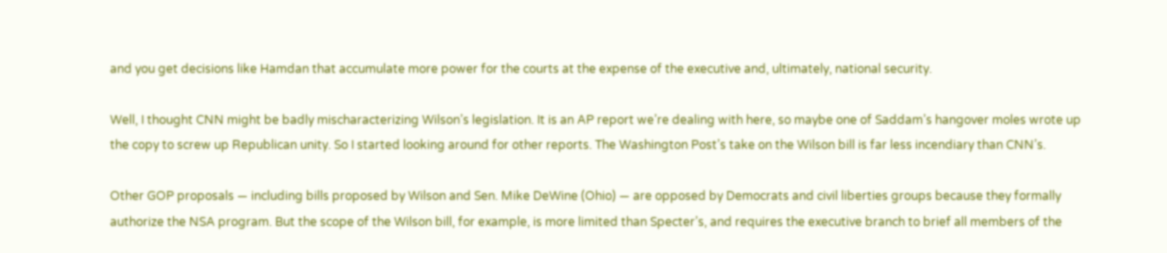and you get decisions like Hamdan that accumulate more power for the courts at the expense of the executive and, ultimately, national security.

Well, I thought CNN might be badly mischaracterizing Wilson’s legislation. It is an AP report we’re dealing with here, so maybe one of Saddam’s hangover moles wrote up the copy to screw up Republican unity. So I started looking around for other reports. The Washington Post’s take on the Wilson bill is far less incendiary than CNN’s.

Other GOP proposals — including bills proposed by Wilson and Sen. Mike DeWine (Ohio) — are opposed by Democrats and civil liberties groups because they formally authorize the NSA program. But the scope of the Wilson bill, for example, is more limited than Specter’s, and requires the executive branch to brief all members of the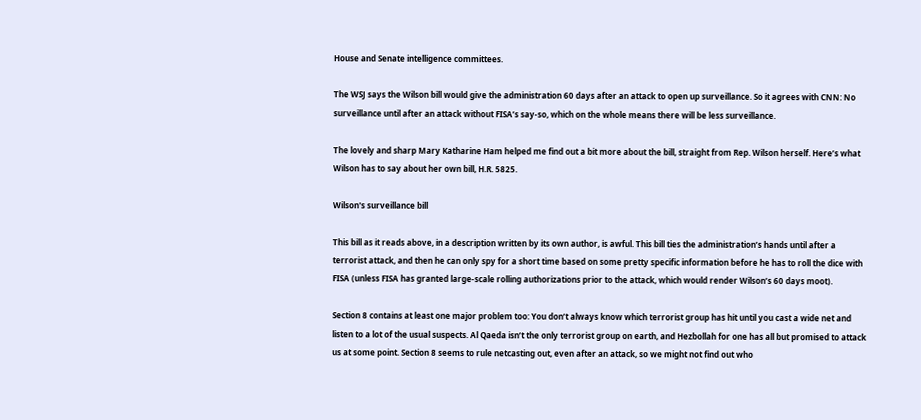House and Senate intelligence committees.

The WSJ says the Wilson bill would give the administration 60 days after an attack to open up surveillance. So it agrees with CNN: No surveillance until after an attack without FISA’s say-so, which on the whole means there will be less surveillance.

The lovely and sharp Mary Katharine Ham helped me find out a bit more about the bill, straight from Rep. Wilson herself. Here’s what Wilson has to say about her own bill, H.R. 5825.

Wilson's surveillance bill

This bill as it reads above, in a description written by its own author, is awful. This bill ties the administration’s hands until after a terrorist attack, and then he can only spy for a short time based on some pretty specific information before he has to roll the dice with FISA (unless FISA has granted large-scale rolling authorizations prior to the attack, which would render Wilson’s 60 days moot).

Section 8 contains at least one major problem too: You don’t always know which terrorist group has hit until you cast a wide net and listen to a lot of the usual suspects. Al Qaeda isn’t the only terrorist group on earth, and Hezbollah for one has all but promised to attack us at some point. Section 8 seems to rule netcasting out, even after an attack, so we might not find out who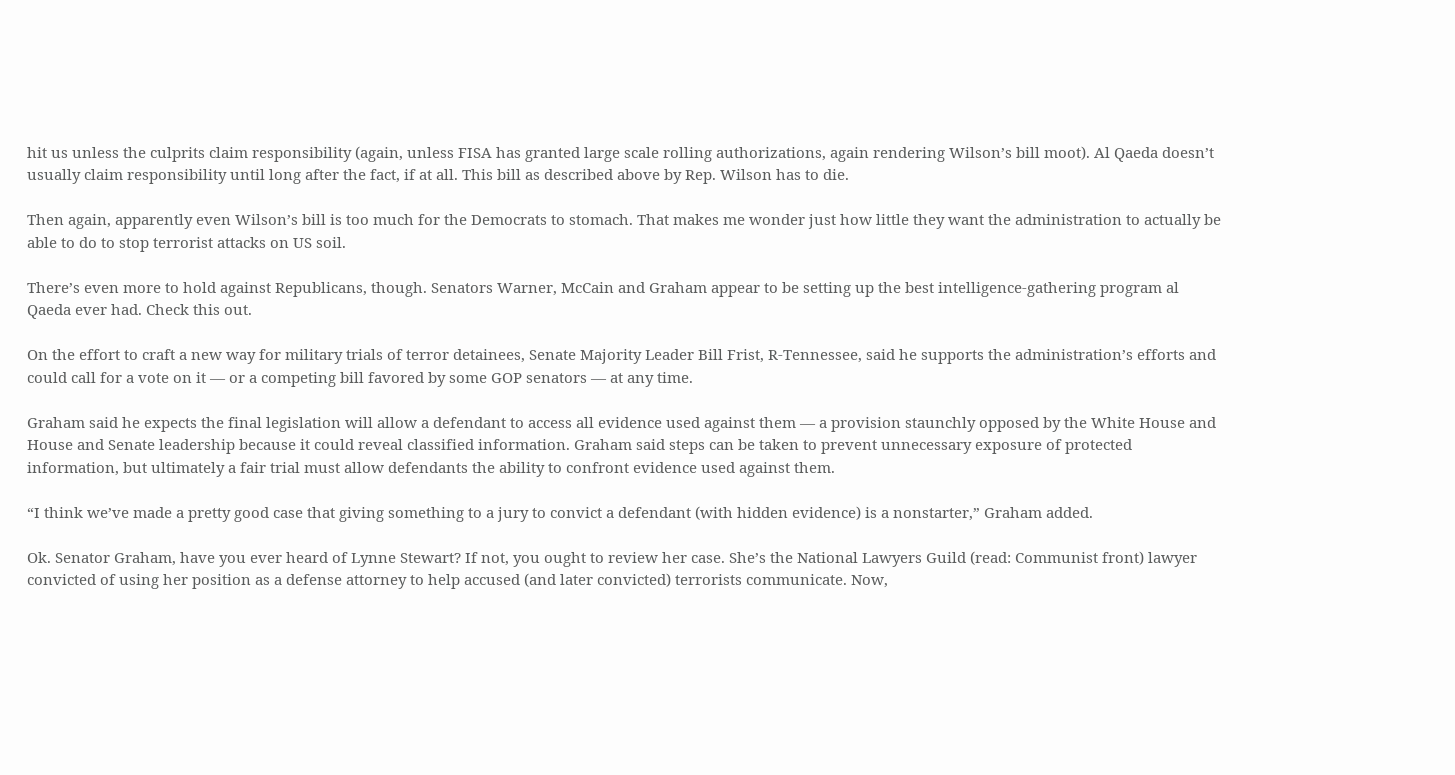hit us unless the culprits claim responsibility (again, unless FISA has granted large scale rolling authorizations, again rendering Wilson’s bill moot). Al Qaeda doesn’t usually claim responsibility until long after the fact, if at all. This bill as described above by Rep. Wilson has to die.

Then again, apparently even Wilson’s bill is too much for the Democrats to stomach. That makes me wonder just how little they want the administration to actually be able to do to stop terrorist attacks on US soil.

There’s even more to hold against Republicans, though. Senators Warner, McCain and Graham appear to be setting up the best intelligence-gathering program al Qaeda ever had. Check this out.

On the effort to craft a new way for military trials of terror detainees, Senate Majority Leader Bill Frist, R-Tennessee, said he supports the administration’s efforts and could call for a vote on it — or a competing bill favored by some GOP senators — at any time.

Graham said he expects the final legislation will allow a defendant to access all evidence used against them — a provision staunchly opposed by the White House and House and Senate leadership because it could reveal classified information. Graham said steps can be taken to prevent unnecessary exposure of protected information, but ultimately a fair trial must allow defendants the ability to confront evidence used against them.

“I think we’ve made a pretty good case that giving something to a jury to convict a defendant (with hidden evidence) is a nonstarter,” Graham added.

Ok. Senator Graham, have you ever heard of Lynne Stewart? If not, you ought to review her case. She’s the National Lawyers Guild (read: Communist front) lawyer convicted of using her position as a defense attorney to help accused (and later convicted) terrorists communicate. Now,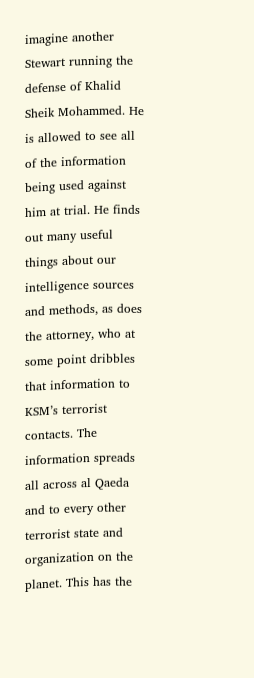imagine another Stewart running the defense of Khalid Sheik Mohammed. He is allowed to see all of the information being used against him at trial. He finds out many useful things about our intelligence sources and methods, as does the attorney, who at some point dribbles that information to KSM’s terrorist contacts. The information spreads all across al Qaeda and to every other terrorist state and organization on the planet. This has the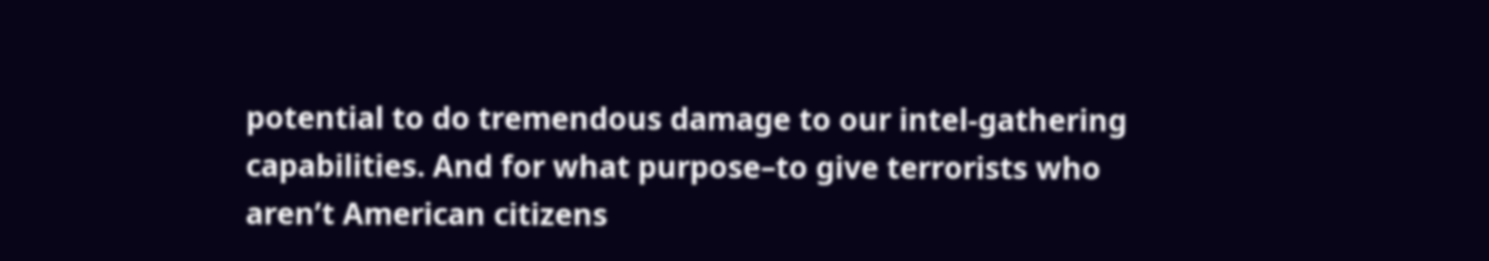potential to do tremendous damage to our intel-gathering capabilities. And for what purpose–to give terrorists who aren’t American citizens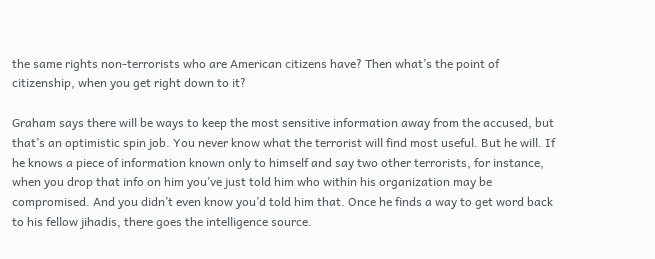the same rights non-terrorists who are American citizens have? Then what’s the point of citizenship, when you get right down to it?

Graham says there will be ways to keep the most sensitive information away from the accused, but that’s an optimistic spin job. You never know what the terrorist will find most useful. But he will. If he knows a piece of information known only to himself and say two other terrorists, for instance, when you drop that info on him you’ve just told him who within his organization may be compromised. And you didn’t even know you’d told him that. Once he finds a way to get word back to his fellow jihadis, there goes the intelligence source.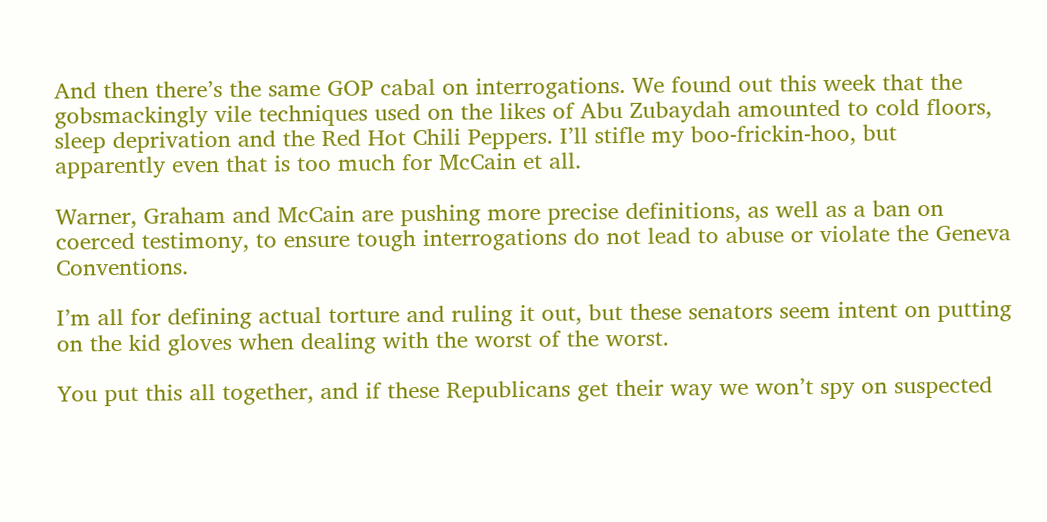And then there’s the same GOP cabal on interrogations. We found out this week that the gobsmackingly vile techniques used on the likes of Abu Zubaydah amounted to cold floors, sleep deprivation and the Red Hot Chili Peppers. I’ll stifle my boo-frickin-hoo, but apparently even that is too much for McCain et all.

Warner, Graham and McCain are pushing more precise definitions, as well as a ban on coerced testimony, to ensure tough interrogations do not lead to abuse or violate the Geneva Conventions.

I’m all for defining actual torture and ruling it out, but these senators seem intent on putting on the kid gloves when dealing with the worst of the worst.

You put this all together, and if these Republicans get their way we won’t spy on suspected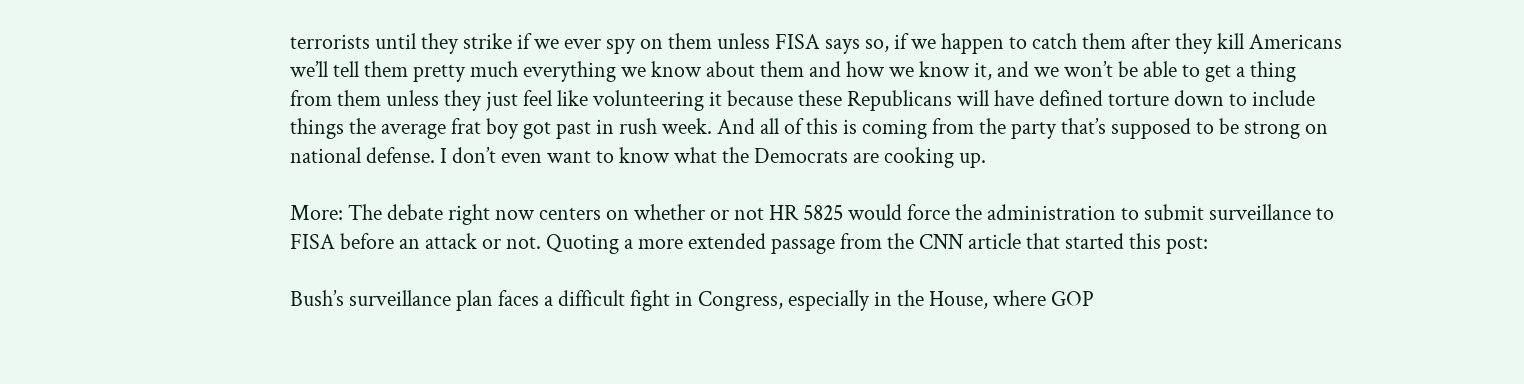terrorists until they strike if we ever spy on them unless FISA says so, if we happen to catch them after they kill Americans we’ll tell them pretty much everything we know about them and how we know it, and we won’t be able to get a thing from them unless they just feel like volunteering it because these Republicans will have defined torture down to include things the average frat boy got past in rush week. And all of this is coming from the party that’s supposed to be strong on national defense. I don’t even want to know what the Democrats are cooking up.

More: The debate right now centers on whether or not HR 5825 would force the administration to submit surveillance to FISA before an attack or not. Quoting a more extended passage from the CNN article that started this post:

Bush’s surveillance plan faces a difficult fight in Congress, especially in the House, where GOP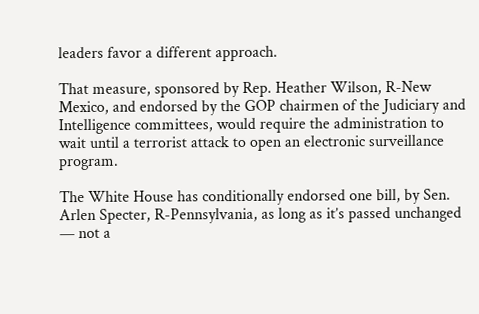leaders favor a different approach.

That measure, sponsored by Rep. Heather Wilson, R-New Mexico, and endorsed by the GOP chairmen of the Judiciary and Intelligence committees, would require the administration to wait until a terrorist attack to open an electronic surveillance program.

The White House has conditionally endorsed one bill, by Sen. Arlen Specter, R-Pennsylvania, as long as it’s passed unchanged — not a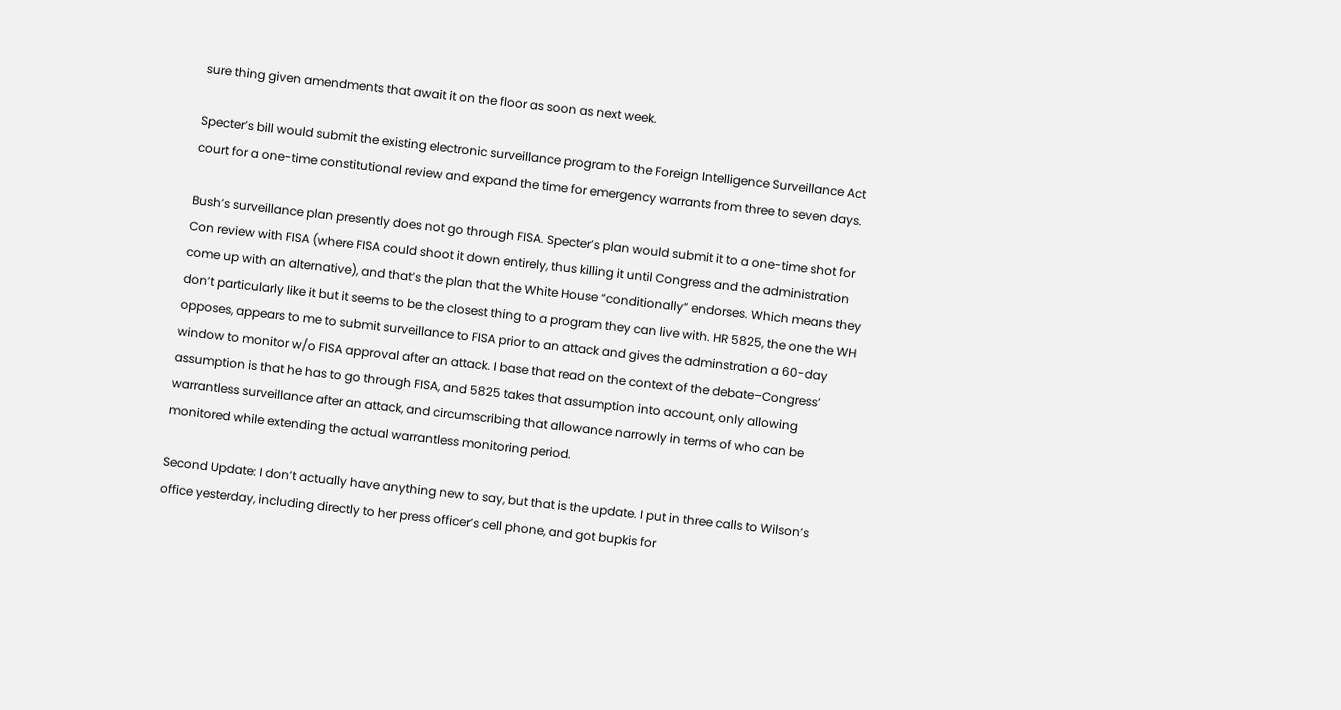sure thing given amendments that await it on the floor as soon as next week.

Specter’s bill would submit the existing electronic surveillance program to the Foreign Intelligence Surveillance Act court for a one-time constitutional review and expand the time for emergency warrants from three to seven days.

Bush’s surveillance plan presently does not go through FISA. Specter’s plan would submit it to a one-time shot for Con review with FISA (where FISA could shoot it down entirely, thus killing it until Congress and the administration come up with an alternative), and that’s the plan that the White House “conditionally” endorses. Which means they don’t particularly like it but it seems to be the closest thing to a program they can live with. HR 5825, the one the WH opposes, appears to me to submit surveillance to FISA prior to an attack and gives the adminstration a 60-day window to monitor w/o FISA approval after an attack. I base that read on the context of the debate–Congress’ assumption is that he has to go through FISA, and 5825 takes that assumption into account, only allowing warrantless surveillance after an attack, and circumscribing that allowance narrowly in terms of who can be monitored while extending the actual warrantless monitoring period.

Second Update: I don’t actually have anything new to say, but that is the update. I put in three calls to Wilson’s office yesterday, including directly to her press officer’s cell phone, and got bupkis for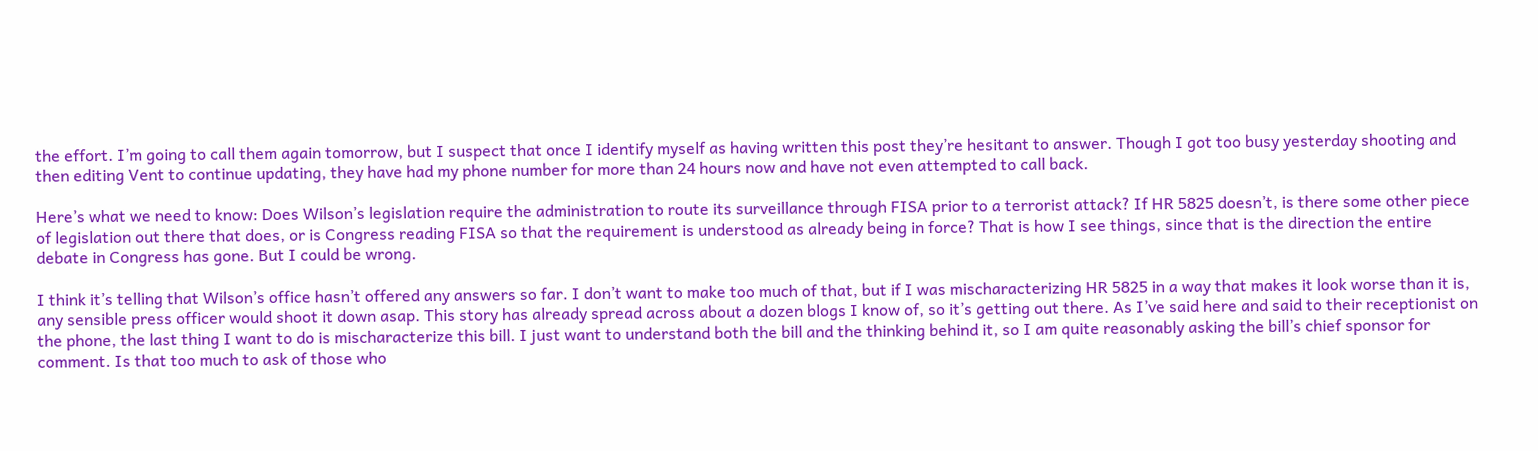the effort. I’m going to call them again tomorrow, but I suspect that once I identify myself as having written this post they’re hesitant to answer. Though I got too busy yesterday shooting and then editing Vent to continue updating, they have had my phone number for more than 24 hours now and have not even attempted to call back.

Here’s what we need to know: Does Wilson’s legislation require the administration to route its surveillance through FISA prior to a terrorist attack? If HR 5825 doesn’t, is there some other piece of legislation out there that does, or is Congress reading FISA so that the requirement is understood as already being in force? That is how I see things, since that is the direction the entire debate in Congress has gone. But I could be wrong.

I think it’s telling that Wilson’s office hasn’t offered any answers so far. I don’t want to make too much of that, but if I was mischaracterizing HR 5825 in a way that makes it look worse than it is, any sensible press officer would shoot it down asap. This story has already spread across about a dozen blogs I know of, so it’s getting out there. As I’ve said here and said to their receptionist on the phone, the last thing I want to do is mischaracterize this bill. I just want to understand both the bill and the thinking behind it, so I am quite reasonably asking the bill’s chief sponsor for comment. Is that too much to ask of those who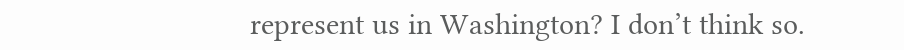represent us in Washington? I don’t think so.